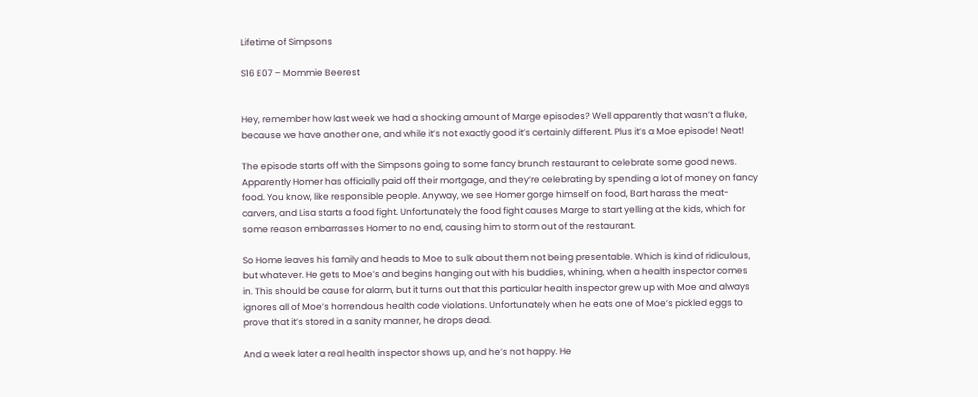Lifetime of Simpsons

S16 E07 – Mommie Beerest


Hey, remember how last week we had a shocking amount of Marge episodes? Well apparently that wasn’t a fluke, because we have another one, and while it’s not exactly good it’s certainly different. Plus it’s a Moe episode! Neat!

The episode starts off with the Simpsons going to some fancy brunch restaurant to celebrate some good news. Apparently Homer has officially paid off their mortgage, and they’re celebrating by spending a lot of money on fancy food. You know, like responsible people. Anyway, we see Homer gorge himself on food, Bart harass the meat-carvers, and Lisa starts a food fight. Unfortunately the food fight causes Marge to start yelling at the kids, which for some reason embarrasses Homer to no end, causing him to storm out of the restaurant.

So Home leaves his family and heads to Moe to sulk about them not being presentable. Which is kind of ridiculous, but whatever. He gets to Moe’s and begins hanging out with his buddies, whining, when a health inspector comes in. This should be cause for alarm, but it turns out that this particular health inspector grew up with Moe and always ignores all of Moe’s horrendous health code violations. Unfortunately when he eats one of Moe’s pickled eggs to prove that it’s stored in a sanity manner, he drops dead.

And a week later a real health inspector shows up, and he’s not happy. He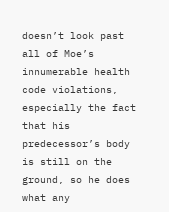doesn’t look past all of Moe’s innumerable health code violations, especially the fact that his predecessor’s body is still on the ground, so he does what any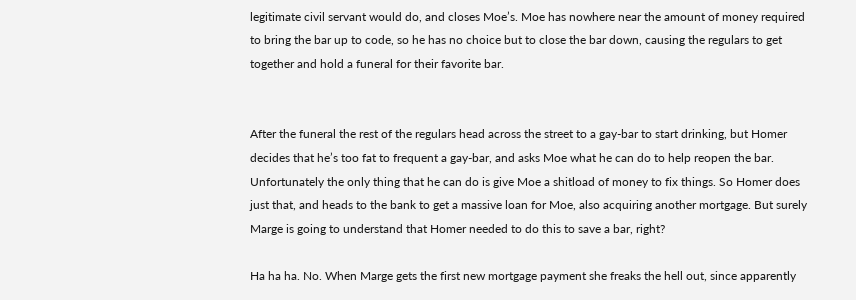legitimate civil servant would do, and closes Moe’s. Moe has nowhere near the amount of money required to bring the bar up to code, so he has no choice but to close the bar down, causing the regulars to get together and hold a funeral for their favorite bar.


After the funeral the rest of the regulars head across the street to a gay-bar to start drinking, but Homer decides that he’s too fat to frequent a gay-bar, and asks Moe what he can do to help reopen the bar. Unfortunately the only thing that he can do is give Moe a shitload of money to fix things. So Homer does just that, and heads to the bank to get a massive loan for Moe, also acquiring another mortgage. But surely Marge is going to understand that Homer needed to do this to save a bar, right?

Ha ha ha. No. When Marge gets the first new mortgage payment she freaks the hell out, since apparently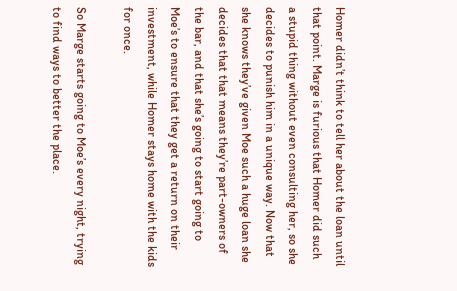Homer didn’t think to tell her about the loan until that point. Marge is furious that Homer did such a stupid thing without even consulting her, so she decides to punish him in a unique way. Now that she knows they’ve given Moe such a huge loan she decides that that means they’re part-owners of the bar, and that she’s going to start going to Moe’s to ensure that they get a return on their investment, while Homer stays home with the kids for once.

So Marge starts going to Moe’s every night, trying to find ways to better the place.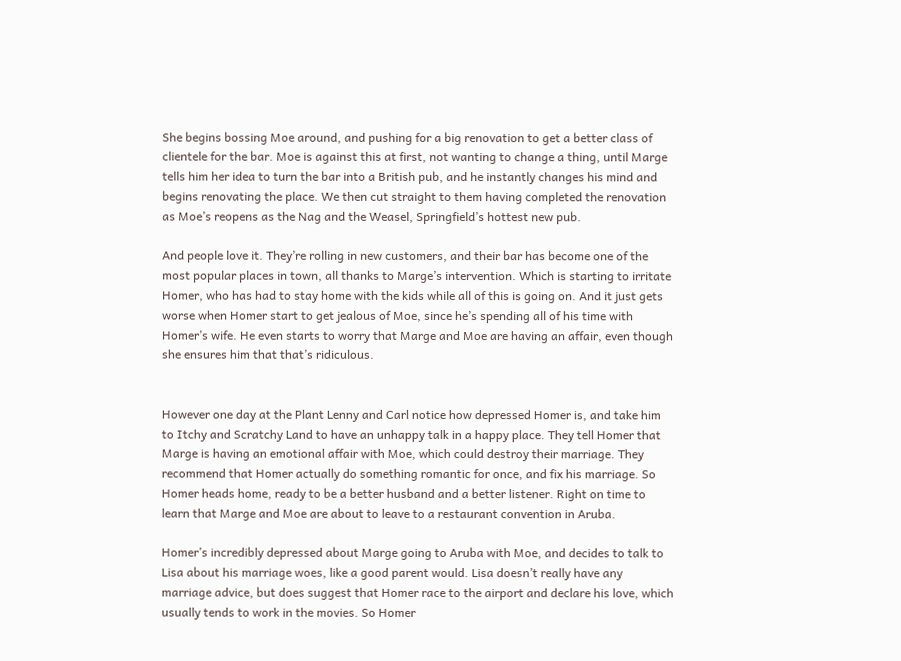She begins bossing Moe around, and pushing for a big renovation to get a better class of clientele for the bar. Moe is against this at first, not wanting to change a thing, until Marge tells him her idea to turn the bar into a British pub, and he instantly changes his mind and begins renovating the place. We then cut straight to them having completed the renovation as Moe’s reopens as the Nag and the Weasel, Springfield’s hottest new pub.

And people love it. They’re rolling in new customers, and their bar has become one of the most popular places in town, all thanks to Marge’s intervention. Which is starting to irritate Homer, who has had to stay home with the kids while all of this is going on. And it just gets worse when Homer start to get jealous of Moe, since he’s spending all of his time with Homer’s wife. He even starts to worry that Marge and Moe are having an affair, even though she ensures him that that’s ridiculous.


However one day at the Plant Lenny and Carl notice how depressed Homer is, and take him to Itchy and Scratchy Land to have an unhappy talk in a happy place. They tell Homer that Marge is having an emotional affair with Moe, which could destroy their marriage. They recommend that Homer actually do something romantic for once, and fix his marriage. So Homer heads home, ready to be a better husband and a better listener. Right on time to learn that Marge and Moe are about to leave to a restaurant convention in Aruba.

Homer’s incredibly depressed about Marge going to Aruba with Moe, and decides to talk to Lisa about his marriage woes, like a good parent would. Lisa doesn’t really have any marriage advice, but does suggest that Homer race to the airport and declare his love, which usually tends to work in the movies. So Homer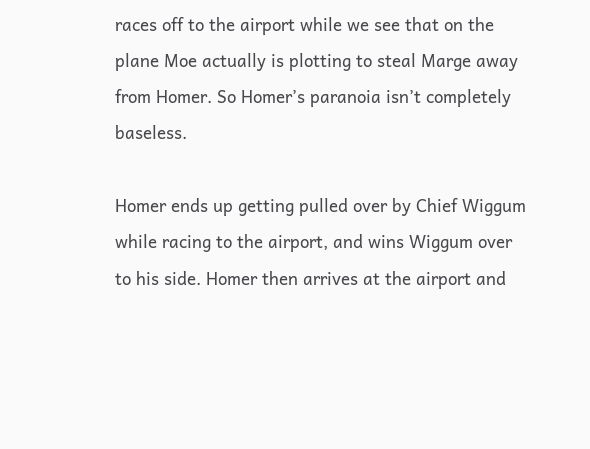races off to the airport while we see that on the plane Moe actually is plotting to steal Marge away from Homer. So Homer’s paranoia isn’t completely baseless.

Homer ends up getting pulled over by Chief Wiggum while racing to the airport, and wins Wiggum over to his side. Homer then arrives at the airport and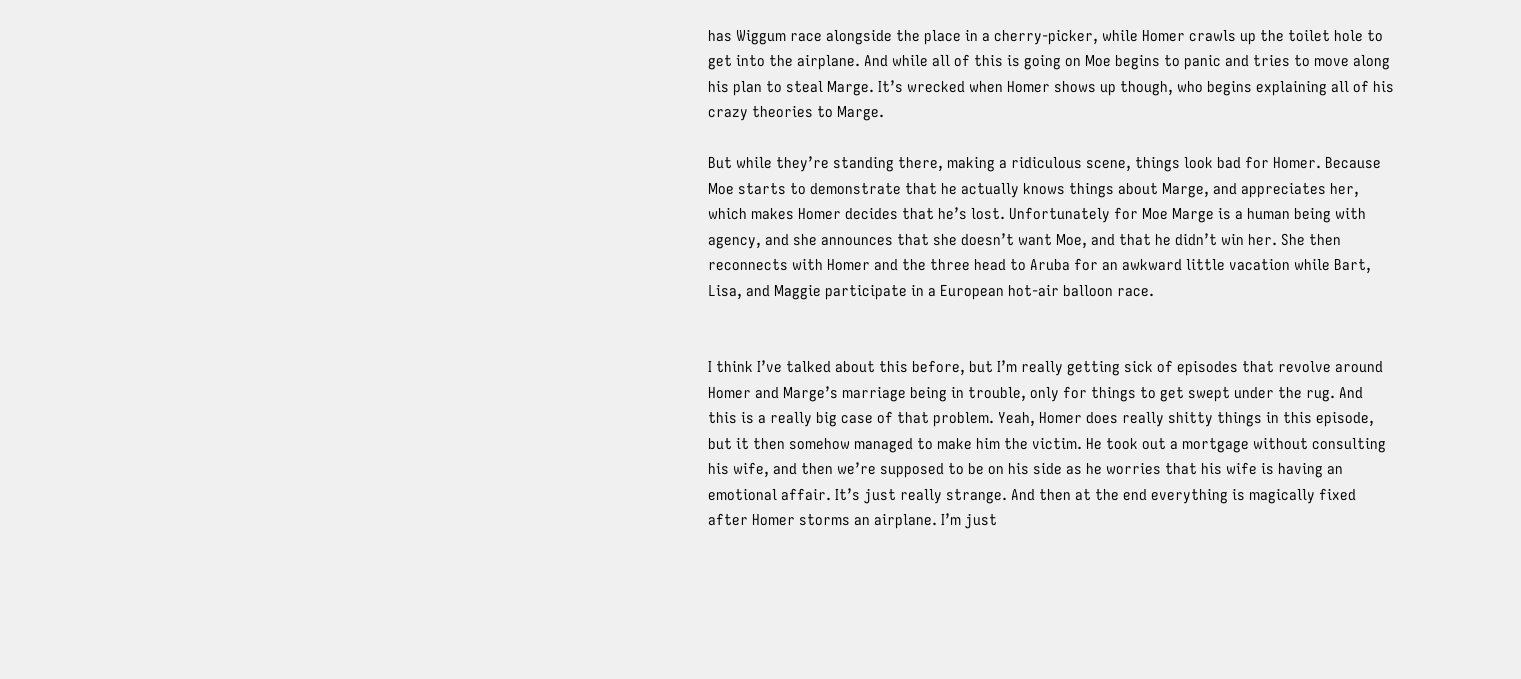has Wiggum race alongside the place in a cherry-picker, while Homer crawls up the toilet hole to get into the airplane. And while all of this is going on Moe begins to panic and tries to move along his plan to steal Marge. It’s wrecked when Homer shows up though, who begins explaining all of his crazy theories to Marge.

But while they’re standing there, making a ridiculous scene, things look bad for Homer. Because Moe starts to demonstrate that he actually knows things about Marge, and appreciates her, which makes Homer decides that he’s lost. Unfortunately for Moe Marge is a human being with agency, and she announces that she doesn’t want Moe, and that he didn’t win her. She then reconnects with Homer and the three head to Aruba for an awkward little vacation while Bart, Lisa, and Maggie participate in a European hot-air balloon race.


I think I’ve talked about this before, but I’m really getting sick of episodes that revolve around Homer and Marge’s marriage being in trouble, only for things to get swept under the rug. And this is a really big case of that problem. Yeah, Homer does really shitty things in this episode, but it then somehow managed to make him the victim. He took out a mortgage without consulting his wife, and then we’re supposed to be on his side as he worries that his wife is having an emotional affair. It’s just really strange. And then at the end everything is magically fixed after Homer storms an airplane. I’m just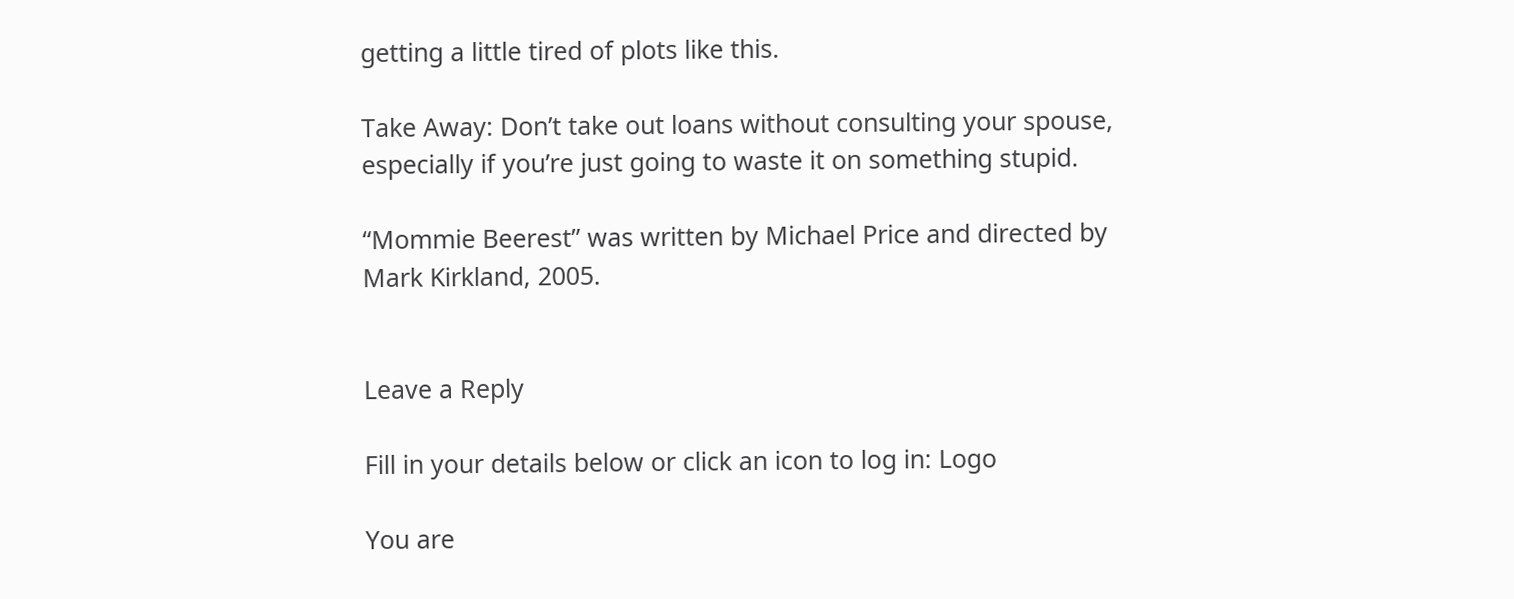getting a little tired of plots like this.

Take Away: Don’t take out loans without consulting your spouse, especially if you’re just going to waste it on something stupid.

“Mommie Beerest” was written by Michael Price and directed by Mark Kirkland, 2005.


Leave a Reply

Fill in your details below or click an icon to log in: Logo

You are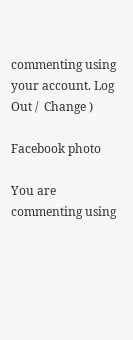commenting using your account. Log Out /  Change )

Facebook photo

You are commenting using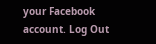your Facebook account. Log Out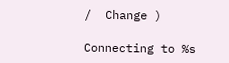/  Change )

Connecting to %s